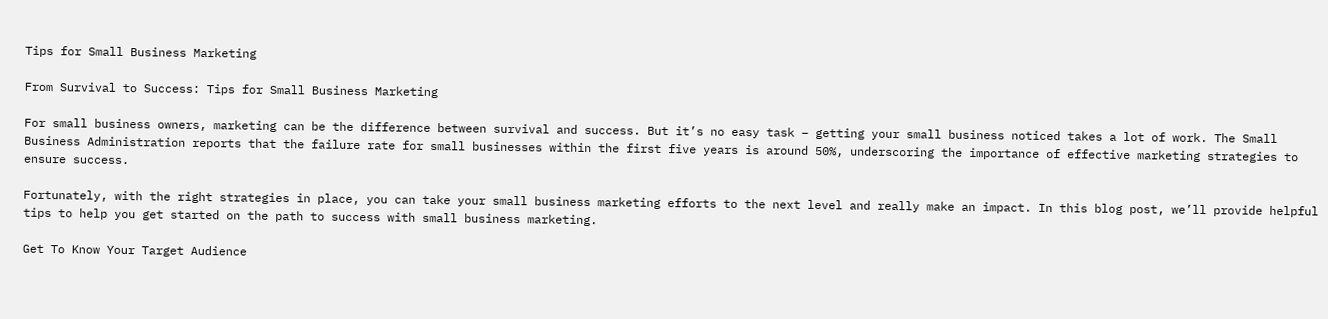Tips for Small Business Marketing

From Survival to Success: Tips for Small Business Marketing

For small business owners, marketing can be the difference between survival and success. But it’s no easy task – getting your small business noticed takes a lot of work. The Small Business Administration reports that the failure rate for small businesses within the first five years is around 50%, underscoring the importance of effective marketing strategies to ensure success.

Fortunately, with the right strategies in place, you can take your small business marketing efforts to the next level and really make an impact. In this blog post, we’ll provide helpful tips to help you get started on the path to success with small business marketing.

Get To Know Your Target Audience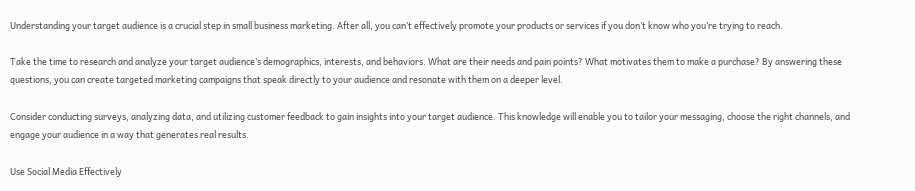Understanding your target audience is a crucial step in small business marketing. After all, you can’t effectively promote your products or services if you don’t know who you’re trying to reach.

Take the time to research and analyze your target audience’s demographics, interests, and behaviors. What are their needs and pain points? What motivates them to make a purchase? By answering these questions, you can create targeted marketing campaigns that speak directly to your audience and resonate with them on a deeper level.

Consider conducting surveys, analyzing data, and utilizing customer feedback to gain insights into your target audience. This knowledge will enable you to tailor your messaging, choose the right channels, and engage your audience in a way that generates real results.

Use Social Media Effectively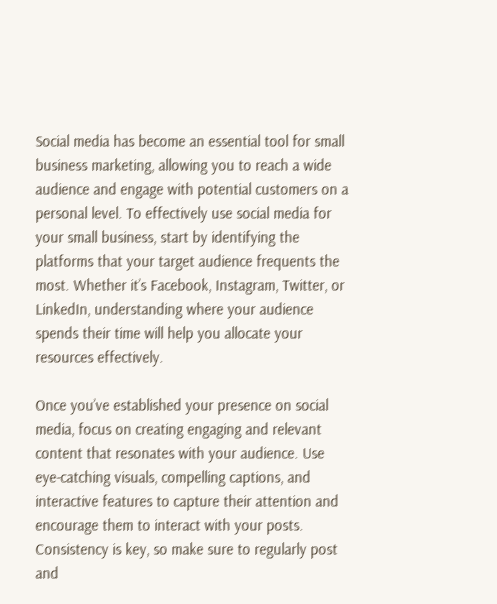Social media has become an essential tool for small business marketing, allowing you to reach a wide audience and engage with potential customers on a personal level. To effectively use social media for your small business, start by identifying the platforms that your target audience frequents the most. Whether it’s Facebook, Instagram, Twitter, or LinkedIn, understanding where your audience spends their time will help you allocate your resources effectively.

Once you’ve established your presence on social media, focus on creating engaging and relevant content that resonates with your audience. Use eye-catching visuals, compelling captions, and interactive features to capture their attention and encourage them to interact with your posts. Consistency is key, so make sure to regularly post and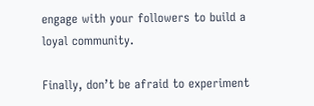engage with your followers to build a loyal community.

Finally, don’t be afraid to experiment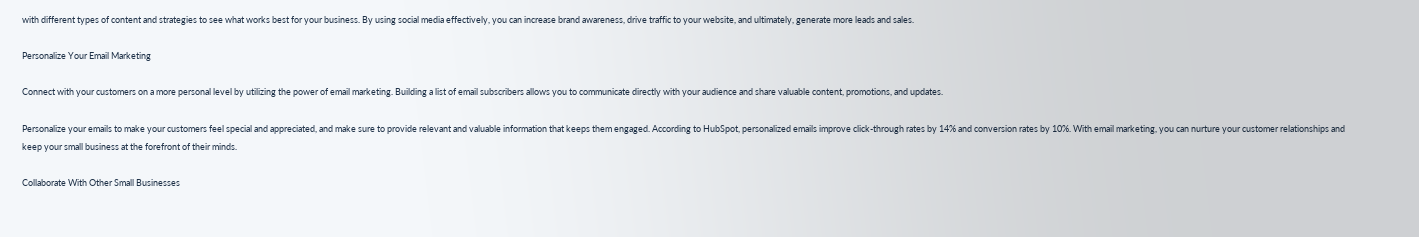with different types of content and strategies to see what works best for your business. By using social media effectively, you can increase brand awareness, drive traffic to your website, and ultimately, generate more leads and sales.

Personalize Your Email Marketing

Connect with your customers on a more personal level by utilizing the power of email marketing. Building a list of email subscribers allows you to communicate directly with your audience and share valuable content, promotions, and updates.

Personalize your emails to make your customers feel special and appreciated, and make sure to provide relevant and valuable information that keeps them engaged. According to HubSpot, personalized emails improve click-through rates by 14% and conversion rates by 10%. With email marketing, you can nurture your customer relationships and keep your small business at the forefront of their minds.

Collaborate With Other Small Businesses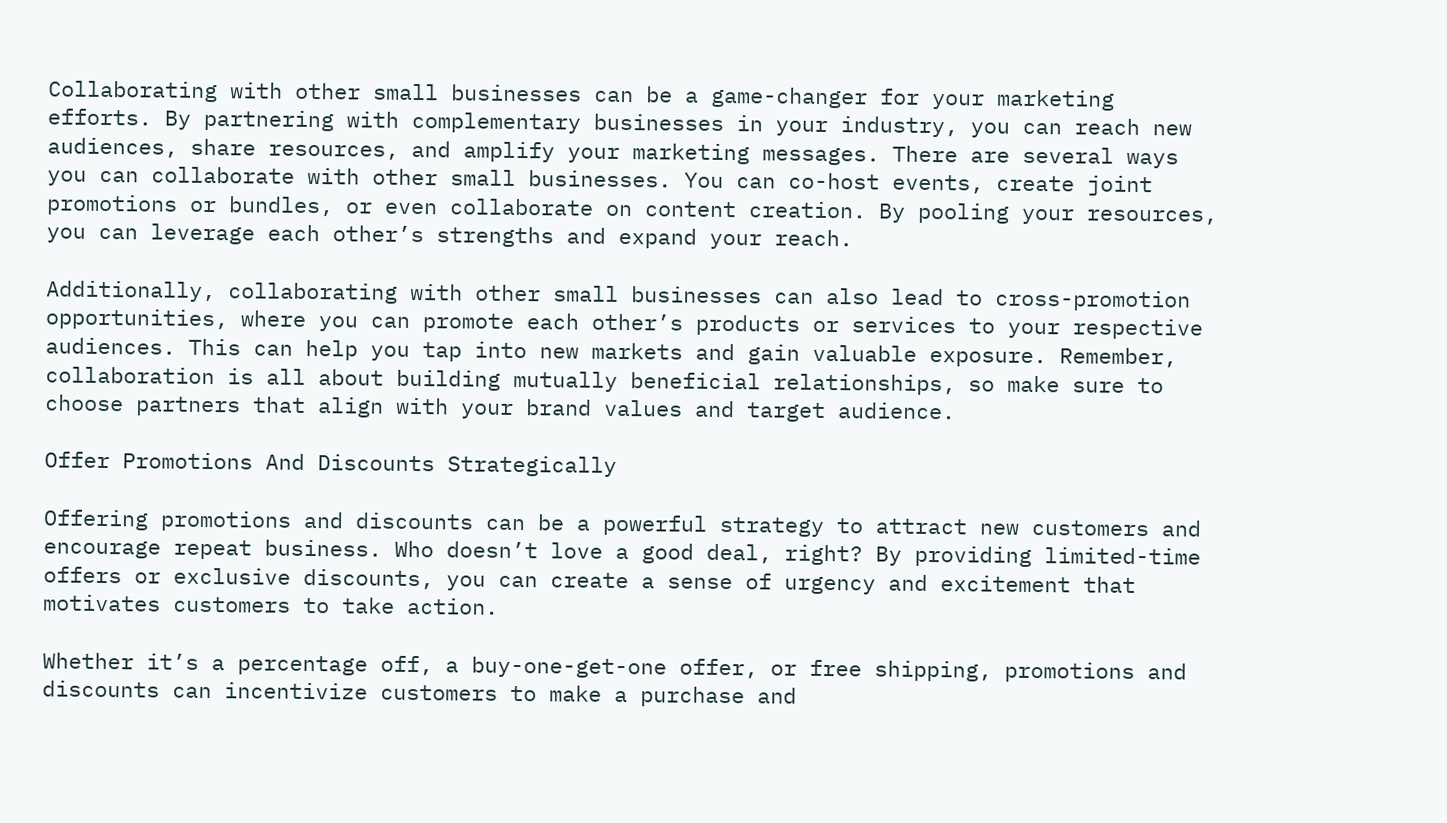Collaborating with other small businesses can be a game-changer for your marketing efforts. By partnering with complementary businesses in your industry, you can reach new audiences, share resources, and amplify your marketing messages. There are several ways you can collaborate with other small businesses. You can co-host events, create joint promotions or bundles, or even collaborate on content creation. By pooling your resources, you can leverage each other’s strengths and expand your reach.

Additionally, collaborating with other small businesses can also lead to cross-promotion opportunities, where you can promote each other’s products or services to your respective audiences. This can help you tap into new markets and gain valuable exposure. Remember, collaboration is all about building mutually beneficial relationships, so make sure to choose partners that align with your brand values and target audience.

Offer Promotions And Discounts Strategically

Offering promotions and discounts can be a powerful strategy to attract new customers and encourage repeat business. Who doesn’t love a good deal, right? By providing limited-time offers or exclusive discounts, you can create a sense of urgency and excitement that motivates customers to take action.

Whether it’s a percentage off, a buy-one-get-one offer, or free shipping, promotions and discounts can incentivize customers to make a purchase and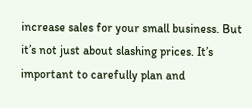increase sales for your small business. But it’s not just about slashing prices. It’s important to carefully plan and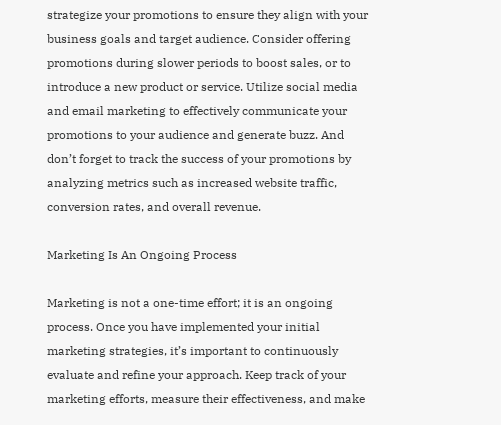strategize your promotions to ensure they align with your business goals and target audience. Consider offering promotions during slower periods to boost sales, or to introduce a new product or service. Utilize social media and email marketing to effectively communicate your promotions to your audience and generate buzz. And don’t forget to track the success of your promotions by analyzing metrics such as increased website traffic, conversion rates, and overall revenue.

Marketing Is An Ongoing Process

Marketing is not a one-time effort; it is an ongoing process. Once you have implemented your initial marketing strategies, it’s important to continuously evaluate and refine your approach. Keep track of your marketing efforts, measure their effectiveness, and make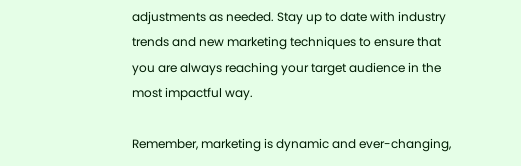adjustments as needed. Stay up to date with industry trends and new marketing techniques to ensure that you are always reaching your target audience in the most impactful way.

Remember, marketing is dynamic and ever-changing,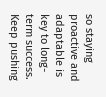so staying proactive and adaptable is key to long-term success. Keep pushing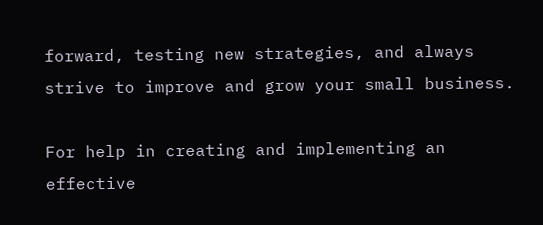forward, testing new strategies, and always strive to improve and grow your small business.

For help in creating and implementing an effective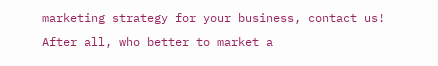marketing strategy for your business, contact us! After all, who better to market a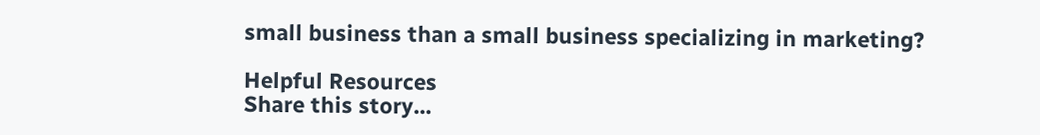small business than a small business specializing in marketing?

Helpful Resources
Share this story...